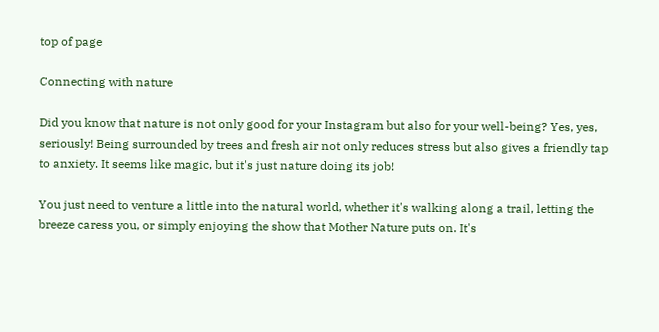top of page

Connecting with nature

Did you know that nature is not only good for your Instagram but also for your well-being? Yes, yes, seriously! Being surrounded by trees and fresh air not only reduces stress but also gives a friendly tap to anxiety. It seems like magic, but it's just nature doing its job!

You just need to venture a little into the natural world, whether it's walking along a trail, letting the breeze caress you, or simply enjoying the show that Mother Nature puts on. It's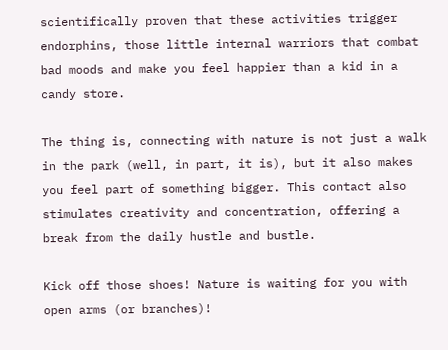scientifically proven that these activities trigger endorphins, those little internal warriors that combat bad moods and make you feel happier than a kid in a candy store.

The thing is, connecting with nature is not just a walk in the park (well, in part, it is), but it also makes you feel part of something bigger. This contact also stimulates creativity and concentration, offering a break from the daily hustle and bustle.

Kick off those shoes! Nature is waiting for you with open arms (or branches)!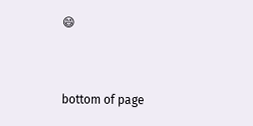😄


bottom of page